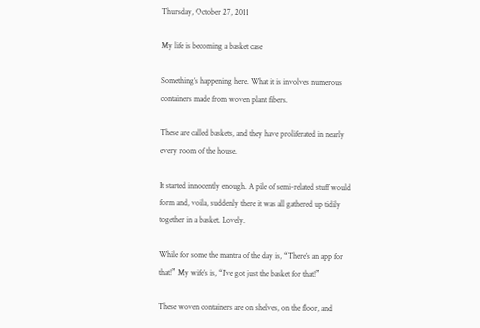Thursday, October 27, 2011

My life is becoming a basket case

Something’s happening here. What it is involves numerous containers made from woven plant fibers.

These are called baskets, and they have proliferated in nearly every room of the house.

It started innocently enough. A pile of semi-related stuff would form and, voila, suddenly there it was all gathered up tidily together in a basket. Lovely.

While for some the mantra of the day is, “There’s an app for that!” My wife’s is, “I’ve got just the basket for that!”

These woven containers are on shelves, on the floor, and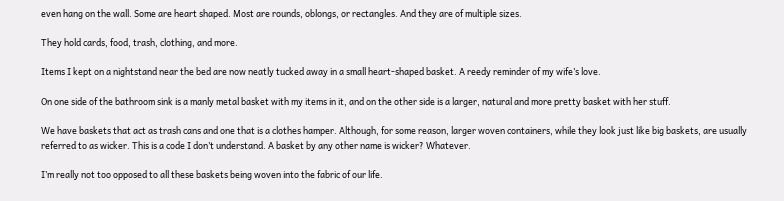even hang on the wall. Some are heart shaped. Most are rounds, oblongs, or rectangles. And they are of multiple sizes.

They hold cards, food, trash, clothing, and more.

Items I kept on a nightstand near the bed are now neatly tucked away in a small heart-shaped basket. A reedy reminder of my wife’s love.

On one side of the bathroom sink is a manly metal basket with my items in it, and on the other side is a larger, natural and more pretty basket with her stuff.

We have baskets that act as trash cans and one that is a clothes hamper. Although, for some reason, larger woven containers, while they look just like big baskets, are usually referred to as wicker. This is a code I don’t understand. A basket by any other name is wicker? Whatever.

I’m really not too opposed to all these baskets being woven into the fabric of our life.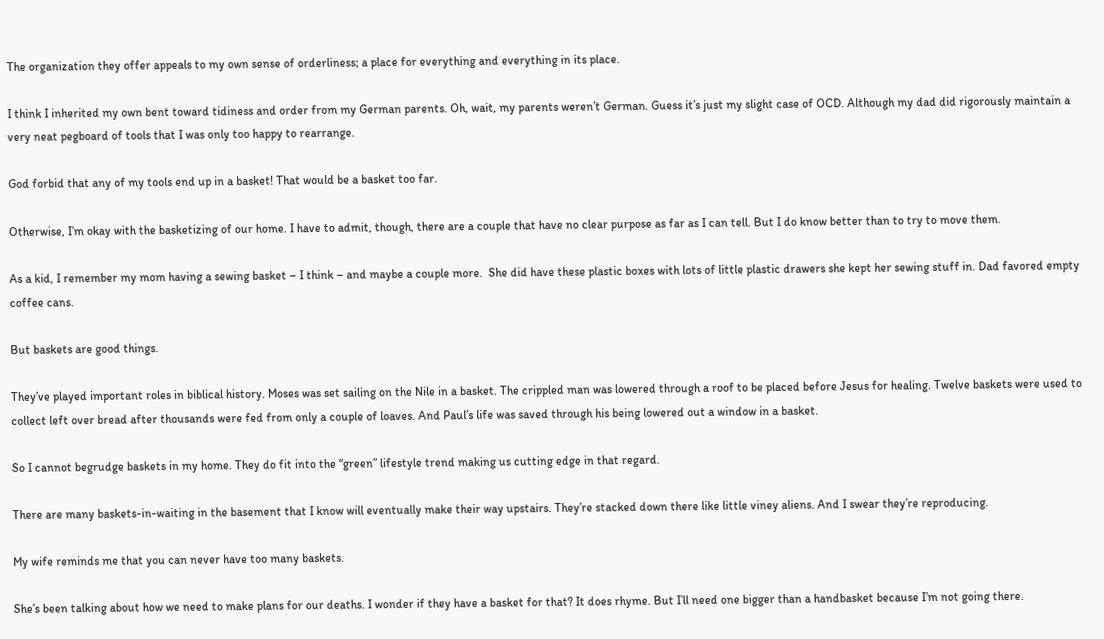The organization they offer appeals to my own sense of orderliness; a place for everything and everything in its place.

I think I inherited my own bent toward tidiness and order from my German parents. Oh, wait, my parents weren’t German. Guess it’s just my slight case of OCD. Although my dad did rigorously maintain a very neat pegboard of tools that I was only too happy to rearrange.

God forbid that any of my tools end up in a basket! That would be a basket too far.

Otherwise, I’m okay with the basketizing of our home. I have to admit, though, there are a couple that have no clear purpose as far as I can tell. But I do know better than to try to move them.

As a kid, I remember my mom having a sewing basket – I think – and maybe a couple more.  She did have these plastic boxes with lots of little plastic drawers she kept her sewing stuff in. Dad favored empty coffee cans.

But baskets are good things.

They’ve played important roles in biblical history. Moses was set sailing on the Nile in a basket. The crippled man was lowered through a roof to be placed before Jesus for healing. Twelve baskets were used to collect left over bread after thousands were fed from only a couple of loaves. And Paul’s life was saved through his being lowered out a window in a basket.

So I cannot begrudge baskets in my home. They do fit into the “green” lifestyle trend making us cutting edge in that regard.

There are many baskets-in-waiting in the basement that I know will eventually make their way upstairs. They’re stacked down there like little viney aliens. And I swear they’re reproducing.

My wife reminds me that you can never have too many baskets.

She’s been talking about how we need to make plans for our deaths. I wonder if they have a basket for that? It does rhyme. But I’ll need one bigger than a handbasket because I’m not going there.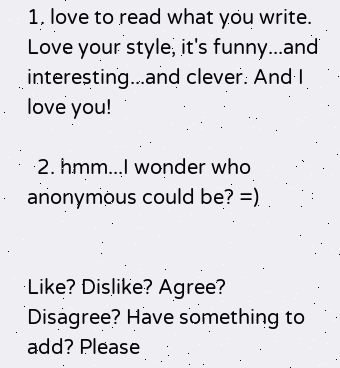1. love to read what you write. Love your style, it's funny...and interesting...and clever. And I love you!

  2. hmm...I wonder who anonymous could be? =)


Like? Dislike? Agree? Disagree? Have something to add? Please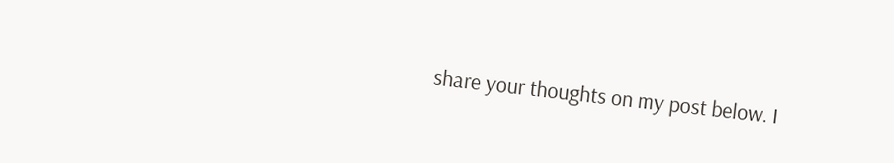share your thoughts on my post below. I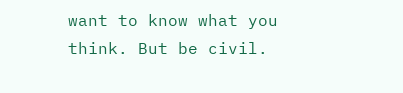want to know what you think. But be civil.